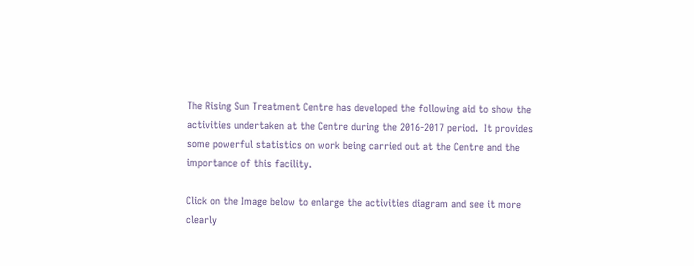The Rising Sun Treatment Centre has developed the following aid to show the activities undertaken at the Centre during the 2016-2017 period.  It provides some powerful statistics on work being carried out at the Centre and the importance of this facility.

Click on the Image below to enlarge the activities diagram and see it more clearly